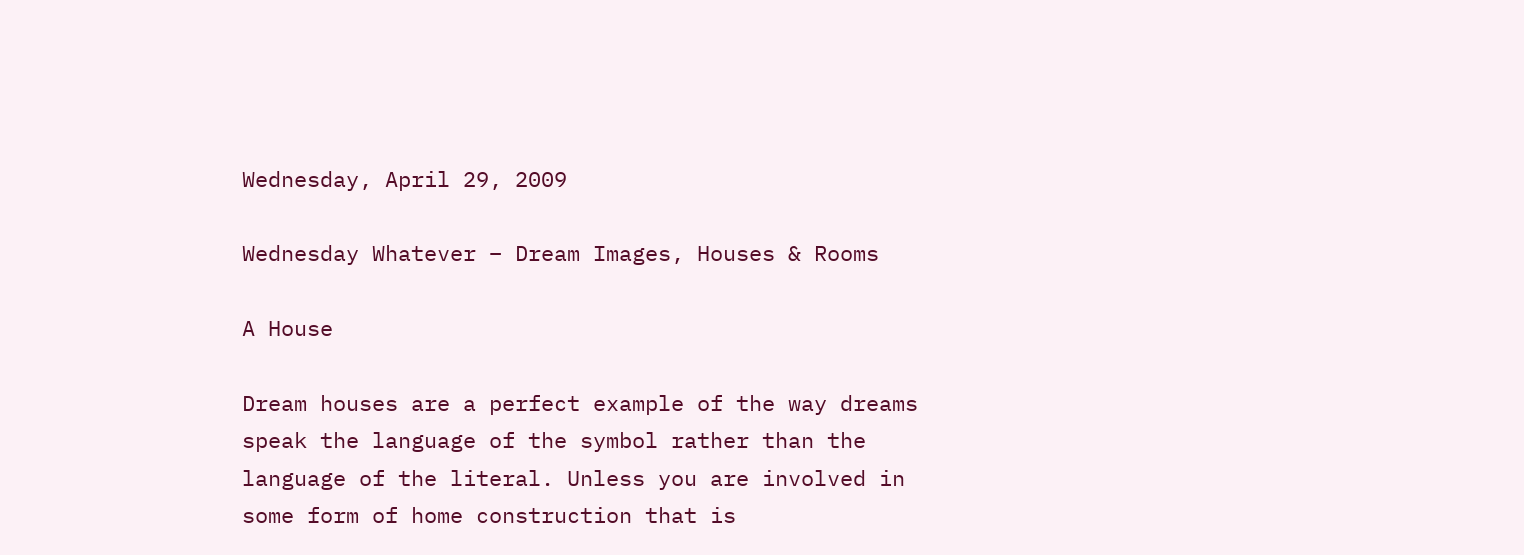Wednesday, April 29, 2009

Wednesday Whatever – Dream Images, Houses & Rooms

A House

Dream houses are a perfect example of the way dreams speak the language of the symbol rather than the language of the literal. Unless you are involved in some form of home construction that is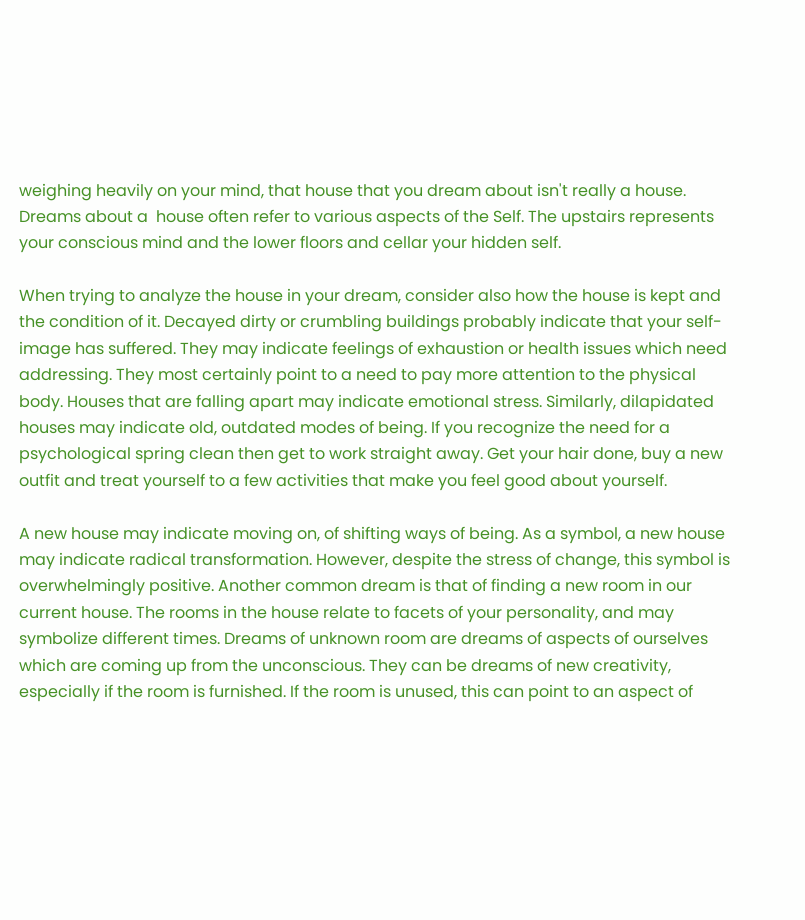weighing heavily on your mind, that house that you dream about isn't really a house. Dreams about a  house often refer to various aspects of the Self. The upstairs represents your conscious mind and the lower floors and cellar your hidden self.

When trying to analyze the house in your dream, consider also how the house is kept and the condition of it. Decayed dirty or crumbling buildings probably indicate that your self-image has suffered. They may indicate feelings of exhaustion or health issues which need addressing. They most certainly point to a need to pay more attention to the physical body. Houses that are falling apart may indicate emotional stress. Similarly, dilapidated houses may indicate old, outdated modes of being. If you recognize the need for a psychological spring clean then get to work straight away. Get your hair done, buy a new outfit and treat yourself to a few activities that make you feel good about yourself.

A new house may indicate moving on, of shifting ways of being. As a symbol, a new house may indicate radical transformation. However, despite the stress of change, this symbol is overwhelmingly positive. Another common dream is that of finding a new room in our current house. The rooms in the house relate to facets of your personality, and may symbolize different times. Dreams of unknown room are dreams of aspects of ourselves which are coming up from the unconscious. They can be dreams of new creativity, especially if the room is furnished. If the room is unused, this can point to an aspect of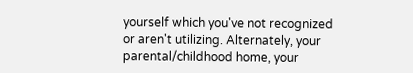yourself which you've not recognized or aren't utilizing. Alternately, your parental/childhood home, your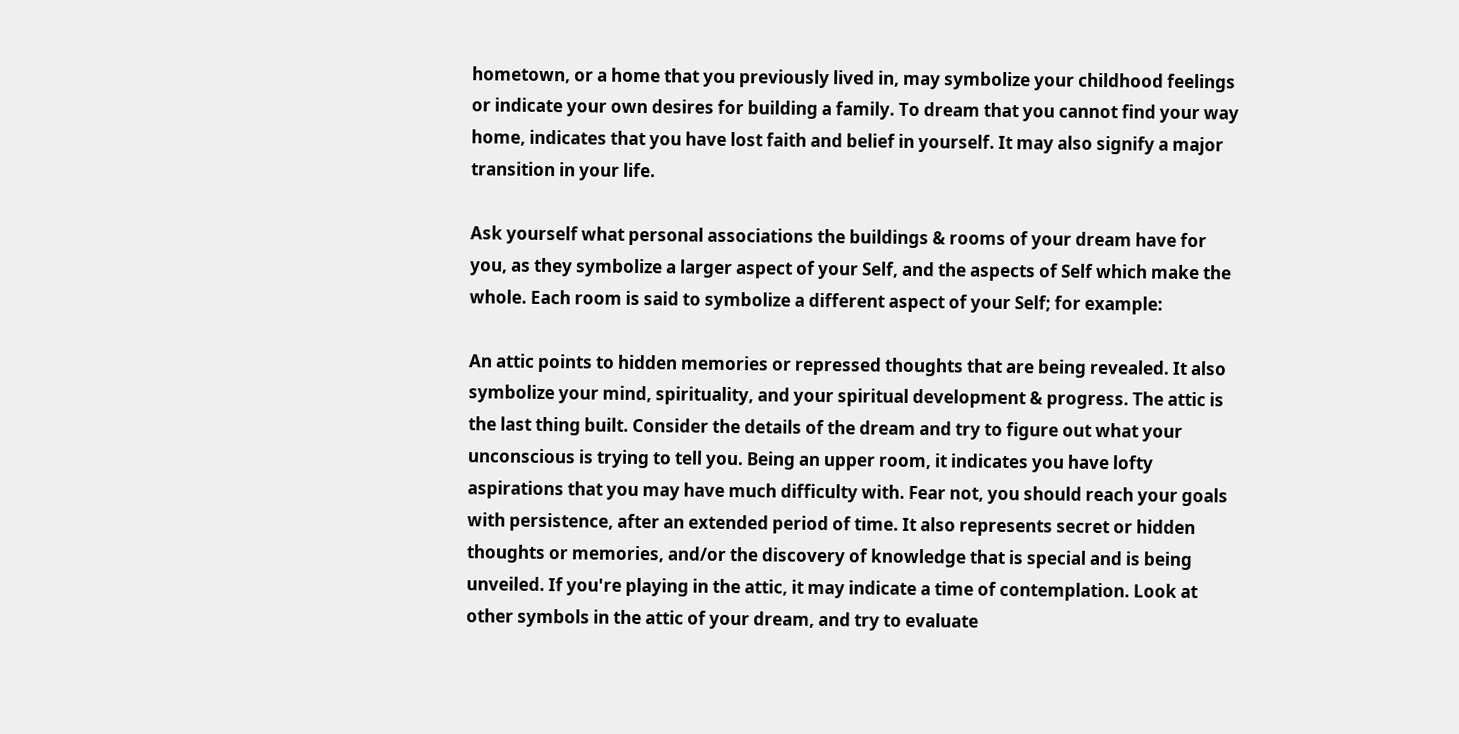hometown, or a home that you previously lived in, may symbolize your childhood feelings or indicate your own desires for building a family. To dream that you cannot find your way home, indicates that you have lost faith and belief in yourself. It may also signify a major transition in your life.

Ask yourself what personal associations the buildings & rooms of your dream have for you, as they symbolize a larger aspect of your Self, and the aspects of Self which make the whole. Each room is said to symbolize a different aspect of your Self; for example:

An attic points to hidden memories or repressed thoughts that are being revealed. It also symbolize your mind, spirituality, and your spiritual development & progress. The attic is the last thing built. Consider the details of the dream and try to figure out what your unconscious is trying to tell you. Being an upper room, it indicates you have lofty aspirations that you may have much difficulty with. Fear not, you should reach your goals with persistence, after an extended period of time. It also represents secret or hidden thoughts or memories, and/or the discovery of knowledge that is special and is being unveiled. If you're playing in the attic, it may indicate a time of contemplation. Look at other symbols in the attic of your dream, and try to evaluate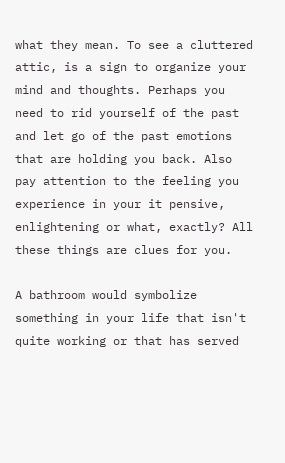what they mean. To see a cluttered attic, is a sign to organize your mind and thoughts. Perhaps you need to rid yourself of the past and let go of the past emotions that are holding you back. Also pay attention to the feeling you experience in your it pensive, enlightening or what, exactly? All these things are clues for you.

A bathroom would symbolize something in your life that isn't quite working or that has served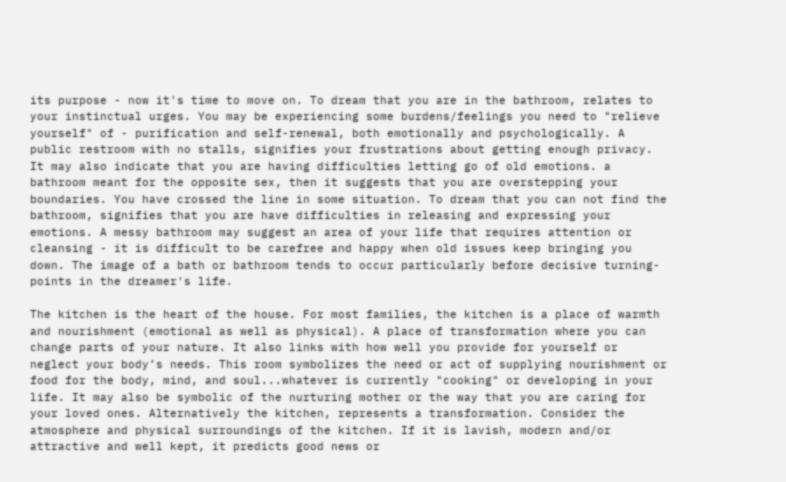its purpose - now it's time to move on. To dream that you are in the bathroom, relates to your instinctual urges. You may be experiencing some burdens/feelings you need to "relieve yourself" of - purification and self-renewal, both emotionally and psychologically. A public restroom with no stalls, signifies your frustrations about getting enough privacy. It may also indicate that you are having difficulties letting go of old emotions. a bathroom meant for the opposite sex, then it suggests that you are overstepping your boundaries. You have crossed the line in some situation. To dream that you can not find the bathroom, signifies that you are have difficulties in releasing and expressing your emotions. A messy bathroom may suggest an area of your life that requires attention or cleansing - it is difficult to be carefree and happy when old issues keep bringing you down. The image of a bath or bathroom tends to occur particularly before decisive turning-points in the dreamer's life.

The kitchen is the heart of the house. For most families, the kitchen is a place of warmth and nourishment (emotional as well as physical). A place of transformation where you can change parts of your nature. It also links with how well you provide for yourself or neglect your body’s needs. This room symbolizes the need or act of supplying nourishment or food for the body, mind, and soul...whatever is currently "cooking" or developing in your life. It may also be symbolic of the nurturing mother or the way that you are caring for your loved ones. Alternatively the kitchen, represents a transformation. Consider the atmosphere and physical surroundings of the kitchen. If it is lavish, modern and/or attractive and well kept, it predicts good news or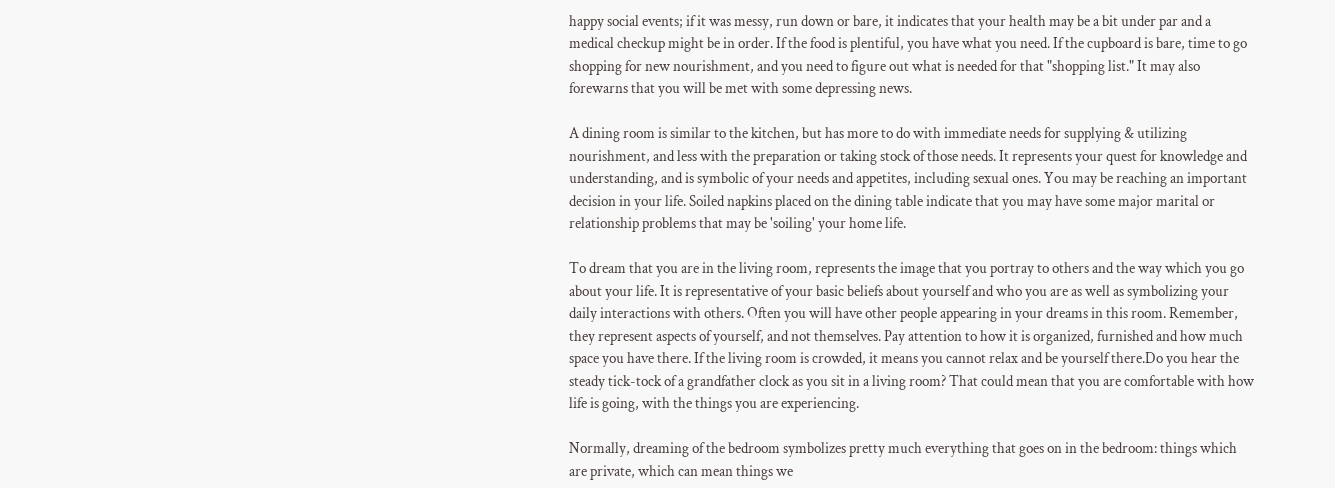happy social events; if it was messy, run down or bare, it indicates that your health may be a bit under par and a medical checkup might be in order. If the food is plentiful, you have what you need. If the cupboard is bare, time to go shopping for new nourishment, and you need to figure out what is needed for that "shopping list." It may also forewarns that you will be met with some depressing news.

A dining room is similar to the kitchen, but has more to do with immediate needs for supplying & utilizing nourishment, and less with the preparation or taking stock of those needs. It represents your quest for knowledge and understanding, and is symbolic of your needs and appetites, including sexual ones. You may be reaching an important decision in your life. Soiled napkins placed on the dining table indicate that you may have some major marital or relationship problems that may be 'soiling' your home life.

To dream that you are in the living room, represents the image that you portray to others and the way which you go about your life. It is representative of your basic beliefs about yourself and who you are as well as symbolizing your daily interactions with others. Often you will have other people appearing in your dreams in this room. Remember, they represent aspects of yourself, and not themselves. Pay attention to how it is organized, furnished and how much space you have there. If the living room is crowded, it means you cannot relax and be yourself there.Do you hear the steady tick-tock of a grandfather clock as you sit in a living room? That could mean that you are comfortable with how life is going, with the things you are experiencing.

Normally, dreaming of the bedroom symbolizes pretty much everything that goes on in the bedroom: things which are private, which can mean things we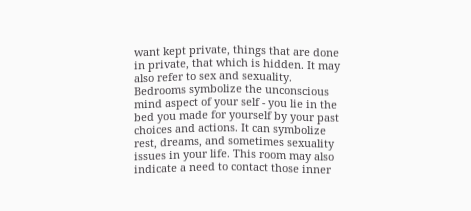want kept private, things that are done in private, that which is hidden. It may also refer to sex and sexuality. Bedrooms symbolize the unconscious mind aspect of your self - you lie in the bed you made for yourself by your past choices and actions. It can symbolize rest, dreams, and sometimes sexuality issues in your life. This room may also indicate a need to contact those inner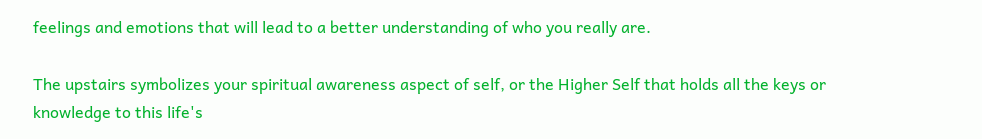feelings and emotions that will lead to a better understanding of who you really are.

The upstairs symbolizes your spiritual awareness aspect of self, or the Higher Self that holds all the keys or knowledge to this life's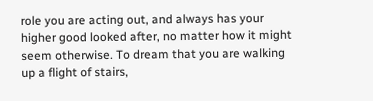role you are acting out, and always has your higher good looked after, no matter how it might seem otherwise. To dream that you are walking up a flight of stairs,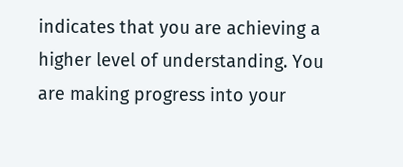indicates that you are achieving a higher level of understanding. You are making progress into your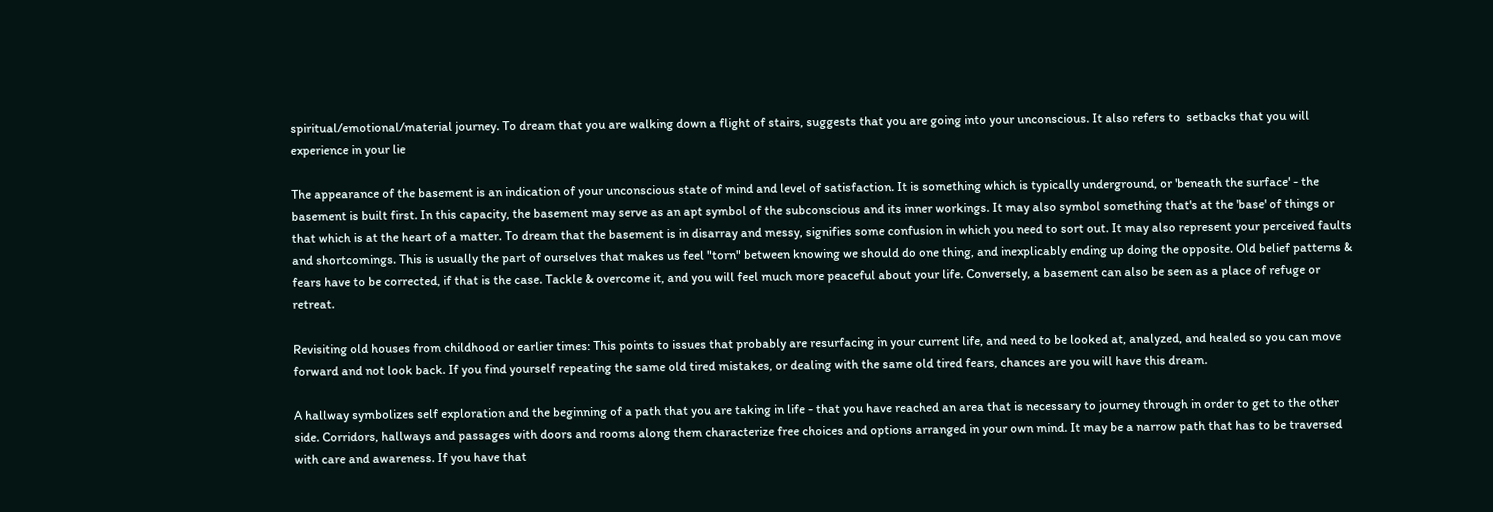spiritual/emotional/material journey. To dream that you are walking down a flight of stairs, suggests that you are going into your unconscious. It also refers to  setbacks that you will experience in your lie

The appearance of the basement is an indication of your unconscious state of mind and level of satisfaction. It is something which is typically underground, or 'beneath the surface' - the basement is built first. In this capacity, the basement may serve as an apt symbol of the subconscious and its inner workings. It may also symbol something that's at the 'base' of things or that which is at the heart of a matter. To dream that the basement is in disarray and messy, signifies some confusion in which you need to sort out. It may also represent your perceived faults and shortcomings. This is usually the part of ourselves that makes us feel "torn" between knowing we should do one thing, and inexplicably ending up doing the opposite. Old belief patterns & fears have to be corrected, if that is the case. Tackle & overcome it, and you will feel much more peaceful about your life. Conversely, a basement can also be seen as a place of refuge or retreat.

Revisiting old houses from childhood or earlier times: This points to issues that probably are resurfacing in your current life, and need to be looked at, analyzed, and healed so you can move forward and not look back. If you find yourself repeating the same old tired mistakes, or dealing with the same old tired fears, chances are you will have this dream.

A hallway symbolizes self exploration and the beginning of a path that you are taking in life - that you have reached an area that is necessary to journey through in order to get to the other side. Corridors, hallways and passages with doors and rooms along them characterize free choices and options arranged in your own mind. It may be a narrow path that has to be traversed with care and awareness. If you have that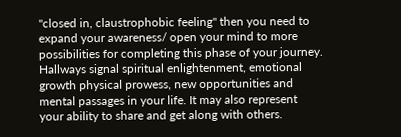"closed in, claustrophobic feeling" then you need to expand your awareness/ open your mind to more possibilities for completing this phase of your journey. Hallways signal spiritual enlightenment, emotional growth physical prowess, new opportunities and mental passages in your life. It may also represent your ability to share and get along with others.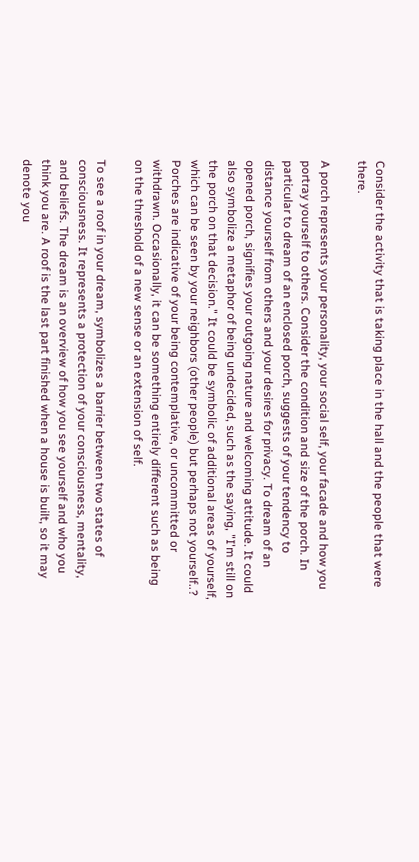Consider the activity that is taking place in the hall and the people that were there.

A porch represents your personality, your social self, your facade and how you portray yourself to others. Consider the condition and size of the porch. In particular to dream of an enclosed porch, suggests of your tendency to distance yourself from others and your desires for privacy. To dream of an opened porch, signifies your outgoing nature and welcoming attitude. It could also symbolize a metaphor of being undecided, such as the saying, "I'm still on the porch on that decision." It could be symbolic of additional areas of yourself, which can be seen by your neighbors (other people) but perhaps not yourself..? Porches are indicative of your being contemplative, or uncommitted or withdrawn. Occasionally, it can be something entirely different such as being on the threshold of a new sense or an extension of self.

To see a roof in your dream, symbolizes a barrier between two states of consciousness. It represents a protection of your consciousness, mentality, and beliefs. The dream is an overview of how you see yourself and who you think you are. A roof is the last part finished when a house is built, so it may denote you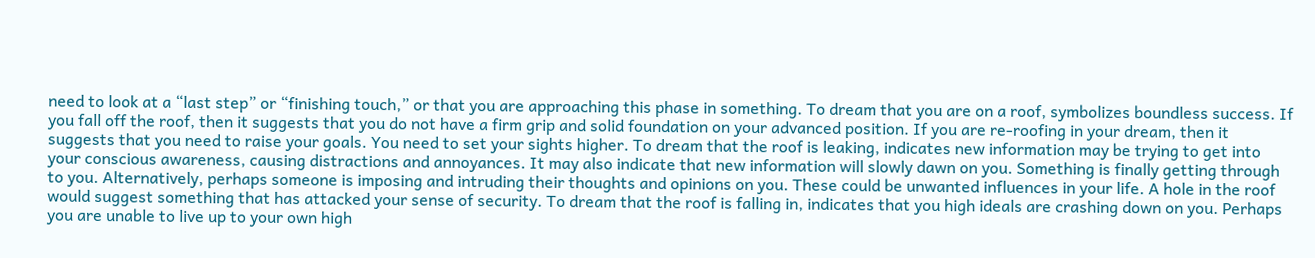need to look at a “last step” or “finishing touch,” or that you are approaching this phase in something. To dream that you are on a roof, symbolizes boundless success. If you fall off the roof, then it suggests that you do not have a firm grip and solid foundation on your advanced position. If you are re-roofing in your dream, then it suggests that you need to raise your goals. You need to set your sights higher. To dream that the roof is leaking, indicates new information may be trying to get into your conscious awareness, causing distractions and annoyances. It may also indicate that new information will slowly dawn on you. Something is finally getting through to you. Alternatively, perhaps someone is imposing and intruding their thoughts and opinions on you. These could be unwanted influences in your life. A hole in the roof would suggest something that has attacked your sense of security. To dream that the roof is falling in, indicates that you high ideals are crashing down on you. Perhaps you are unable to live up to your own high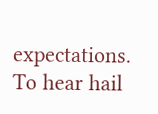expectations. To hear hail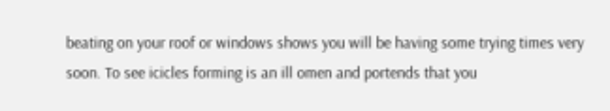beating on your roof or windows shows you will be having some trying times very soon. To see icicles forming is an ill omen and portends that you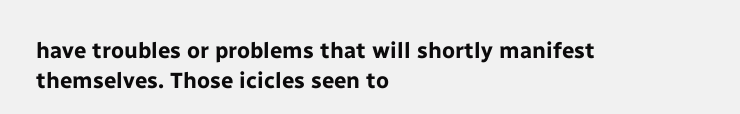have troubles or problems that will shortly manifest themselves. Those icicles seen to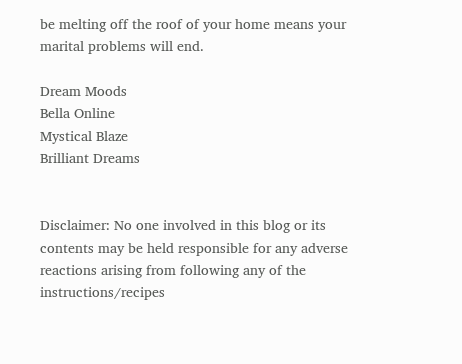be melting off the roof of your home means your marital problems will end.

Dream Moods
Bella Online
Mystical Blaze
Brilliant Dreams


Disclaimer: No one involved in this blog or its contents may be held responsible for any adverse reactions arising from following any of the instructions/recipes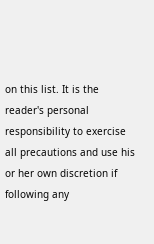on this list. It is the reader's personal responsibility to exercise all precautions and use his or her own discretion if following any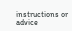instructions or advice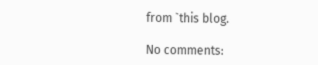from `this blog.

No comments: